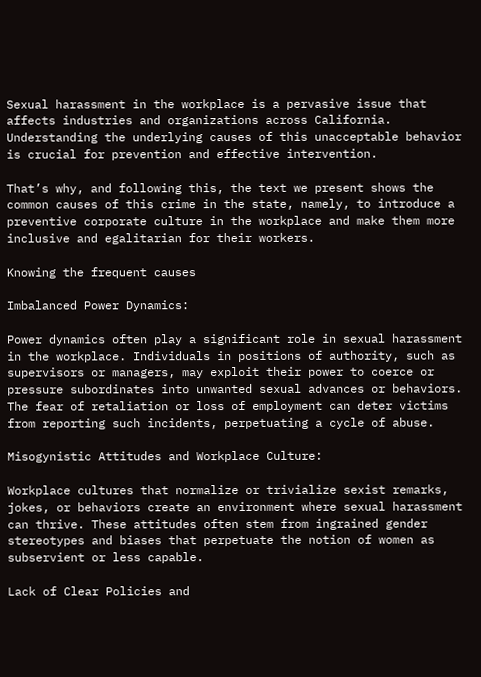Sexual harassment in the workplace is a pervasive issue that affects industries and organizations across California. Understanding the underlying causes of this unacceptable behavior is crucial for prevention and effective intervention.

That’s why, and following this, the text we present shows the common causes of this crime in the state, namely, to introduce a preventive corporate culture in the workplace and make them more inclusive and egalitarian for their workers.

Knowing the frequent causes

Imbalanced Power Dynamics:

Power dynamics often play a significant role in sexual harassment in the workplace. Individuals in positions of authority, such as supervisors or managers, may exploit their power to coerce or pressure subordinates into unwanted sexual advances or behaviors. The fear of retaliation or loss of employment can deter victims from reporting such incidents, perpetuating a cycle of abuse.

Misogynistic Attitudes and Workplace Culture:

Workplace cultures that normalize or trivialize sexist remarks, jokes, or behaviors create an environment where sexual harassment can thrive. These attitudes often stem from ingrained gender stereotypes and biases that perpetuate the notion of women as subservient or less capable.

Lack of Clear Policies and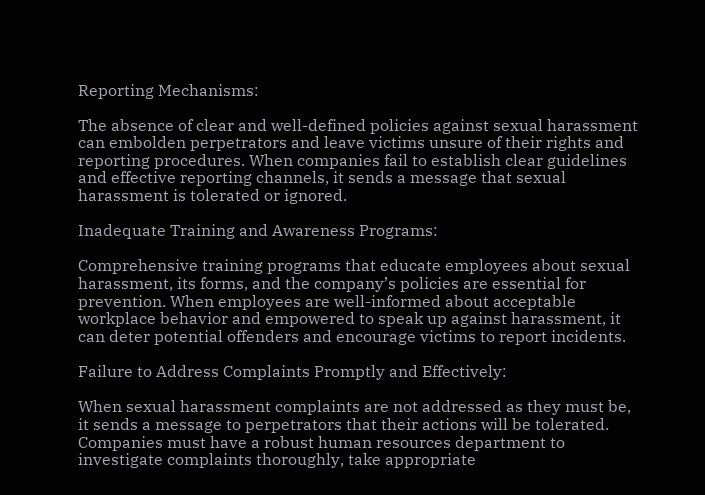Reporting Mechanisms:

The absence of clear and well-defined policies against sexual harassment can embolden perpetrators and leave victims unsure of their rights and reporting procedures. When companies fail to establish clear guidelines and effective reporting channels, it sends a message that sexual harassment is tolerated or ignored.

Inadequate Training and Awareness Programs:

Comprehensive training programs that educate employees about sexual harassment, its forms, and the company’s policies are essential for prevention. When employees are well-informed about acceptable workplace behavior and empowered to speak up against harassment, it can deter potential offenders and encourage victims to report incidents.

Failure to Address Complaints Promptly and Effectively:

When sexual harassment complaints are not addressed as they must be, it sends a message to perpetrators that their actions will be tolerated. Companies must have a robust human resources department to investigate complaints thoroughly, take appropriate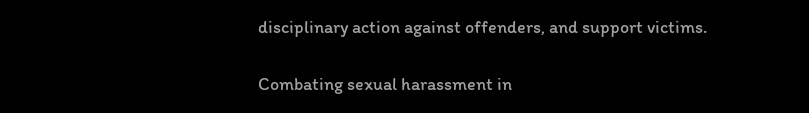disciplinary action against offenders, and support victims.

Combating sexual harassment in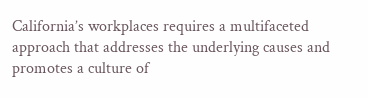California’s workplaces requires a multifaceted approach that addresses the underlying causes and promotes a culture of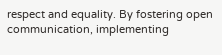respect and equality. By fostering open communication, implementing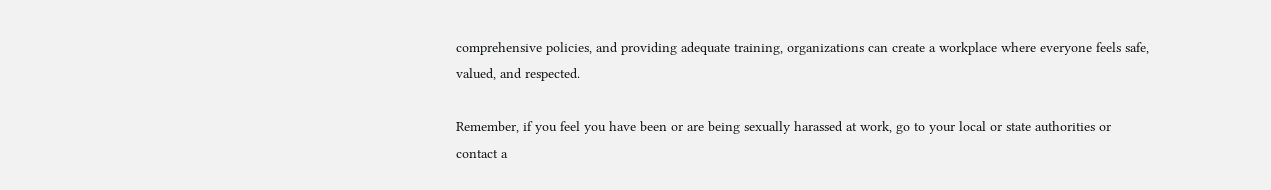comprehensive policies, and providing adequate training, organizations can create a workplace where everyone feels safe, valued, and respected.

Remember, if you feel you have been or are being sexually harassed at work, go to your local or state authorities or contact a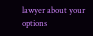lawyer about your options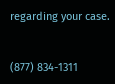regarding your case.


(877) 834-1311